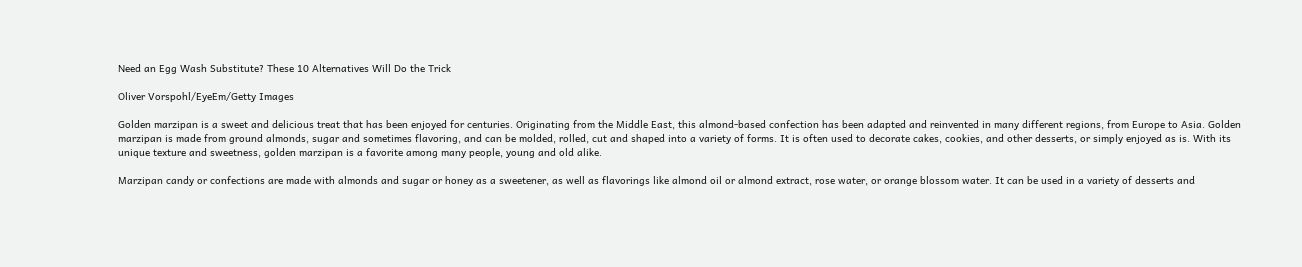Need an Egg Wash Substitute? These 10 Alternatives Will Do the Trick

Oliver Vorspohl/EyeEm/Getty Images

Golden marzipan is a sweet and delicious treat that has been enjoyed for centuries. Originating from the Middle East, this almond-based confection has been adapted and reinvented in many different regions, from Europe to Asia. Golden marzipan is made from ground almonds, sugar and sometimes flavoring, and can be molded, rolled, cut and shaped into a variety of forms. It is often used to decorate cakes, cookies, and other desserts, or simply enjoyed as is. With its unique texture and sweetness, golden marzipan is a favorite among many people, young and old alike.

Marzipan candy or confections are made with almonds and sugar or honey as a sweetener, as well as flavorings like almond oil or almond extract, rose water, or orange blossom water. It can be used in a variety of desserts and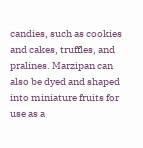candies, such as cookies and cakes, truffles, and pralines. Marzipan can also be dyed and shaped into miniature fruits for use as a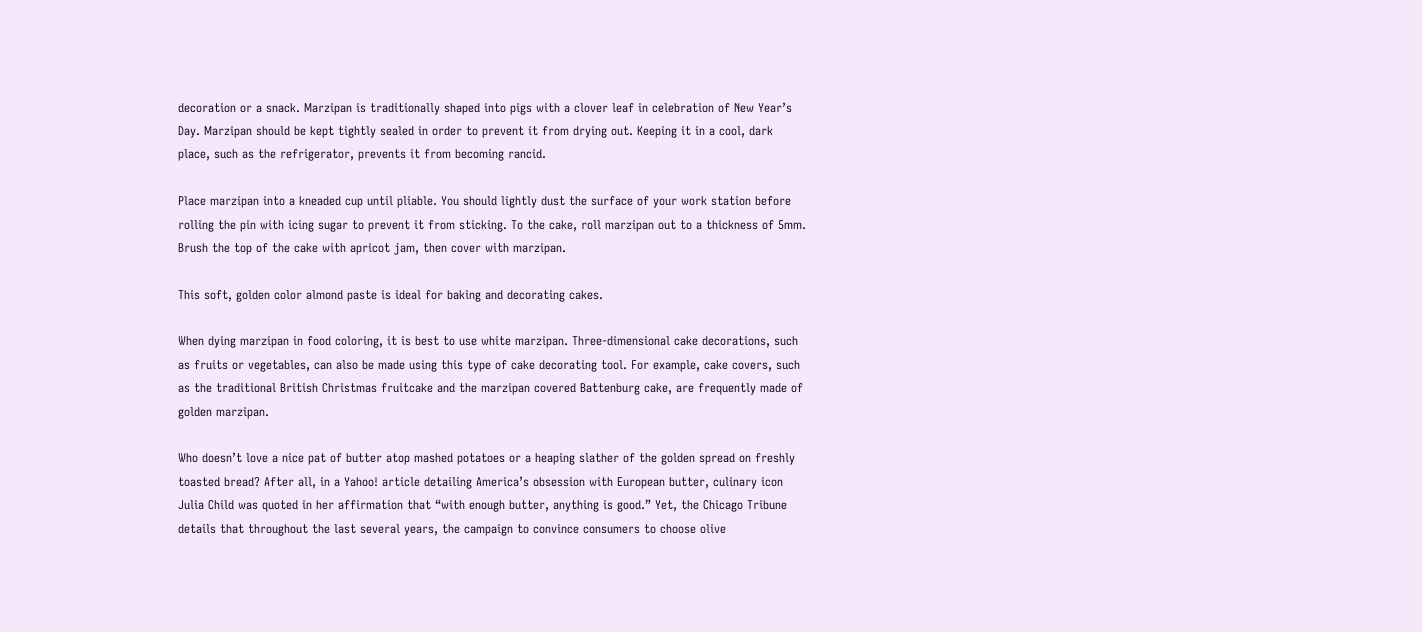decoration or a snack. Marzipan is traditionally shaped into pigs with a clover leaf in celebration of New Year’s Day. Marzipan should be kept tightly sealed in order to prevent it from drying out. Keeping it in a cool, dark place, such as the refrigerator, prevents it from becoming rancid.

Place marzipan into a kneaded cup until pliable. You should lightly dust the surface of your work station before rolling the pin with icing sugar to prevent it from sticking. To the cake, roll marzipan out to a thickness of 5mm. Brush the top of the cake with apricot jam, then cover with marzipan.

This soft, golden color almond paste is ideal for baking and decorating cakes.

When dying marzipan in food coloring, it is best to use white marzipan. Three-dimensional cake decorations, such as fruits or vegetables, can also be made using this type of cake decorating tool. For example, cake covers, such as the traditional British Christmas fruitcake and the marzipan covered Battenburg cake, are frequently made of golden marzipan.

Who doesn’t love a nice pat of butter atop mashed potatoes or a heaping slather of the golden spread on freshly toasted bread? After all, in a Yahoo! article detailing America’s obsession with European butter, culinary icon Julia Child was quoted in her affirmation that “with enough butter, anything is good.” Yet, the Chicago Tribune details that throughout the last several years, the campaign to convince consumers to choose olive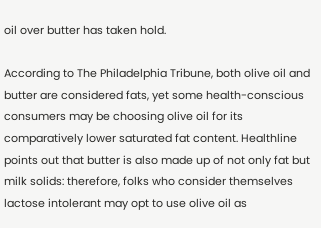oil over butter has taken hold.

According to The Philadelphia Tribune, both olive oil and butter are considered fats, yet some health-conscious consumers may be choosing olive oil for its comparatively lower saturated fat content. Healthline points out that butter is also made up of not only fat but milk solids: therefore, folks who consider themselves lactose intolerant may opt to use olive oil as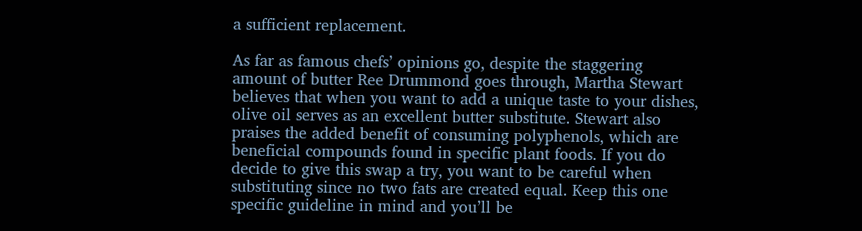a sufficient replacement.

As far as famous chefs’ opinions go, despite the staggering amount of butter Ree Drummond goes through, Martha Stewart believes that when you want to add a unique taste to your dishes, olive oil serves as an excellent butter substitute. Stewart also praises the added benefit of consuming polyphenols, which are beneficial compounds found in specific plant foods. If you do decide to give this swap a try, you want to be careful when substituting since no two fats are created equal. Keep this one specific guideline in mind and you’ll be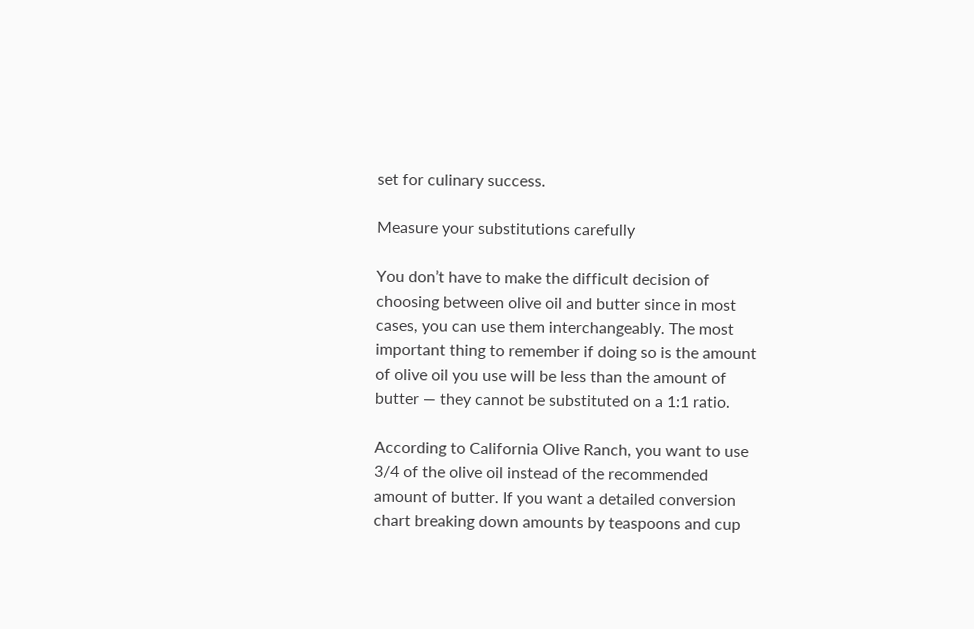set for culinary success.

Measure your substitutions carefully

You don’t have to make the difficult decision of choosing between olive oil and butter since in most cases, you can use them interchangeably. The most important thing to remember if doing so is the amount of olive oil you use will be less than the amount of butter — they cannot be substituted on a 1:1 ratio.

According to California Olive Ranch, you want to use 3/4 of the olive oil instead of the recommended amount of butter. If you want a detailed conversion chart breaking down amounts by teaspoons and cup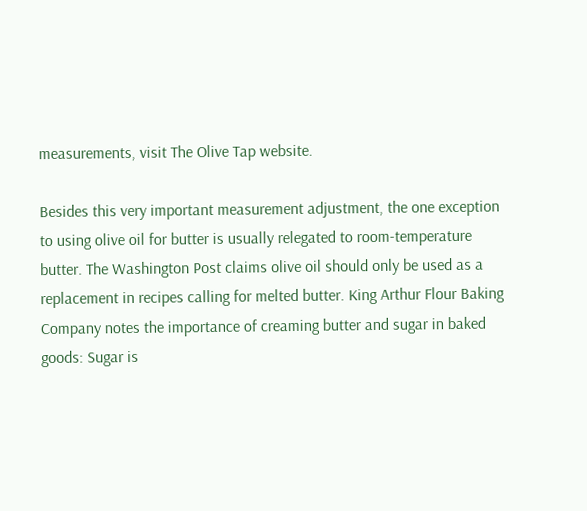measurements, visit The Olive Tap website.

Besides this very important measurement adjustment, the one exception to using olive oil for butter is usually relegated to room-temperature butter. The Washington Post claims olive oil should only be used as a replacement in recipes calling for melted butter. King Arthur Flour Baking Company notes the importance of creaming butter and sugar in baked goods: Sugar is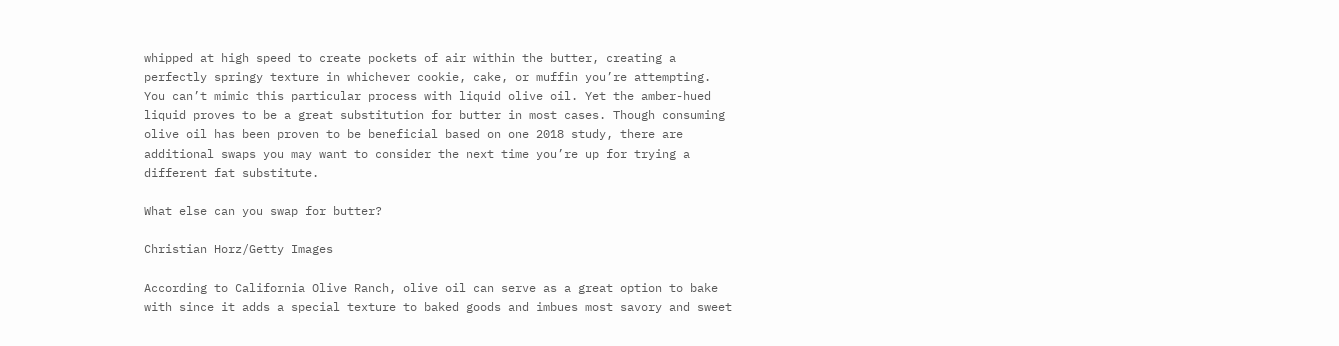whipped at high speed to create pockets of air within the butter, creating a perfectly springy texture in whichever cookie, cake, or muffin you’re attempting. You can’t mimic this particular process with liquid olive oil. Yet the amber-hued liquid proves to be a great substitution for butter in most cases. Though consuming olive oil has been proven to be beneficial based on one 2018 study, there are additional swaps you may want to consider the next time you’re up for trying a different fat substitute.

What else can you swap for butter?

Christian Horz/Getty Images

According to California Olive Ranch, olive oil can serve as a great option to bake with since it adds a special texture to baked goods and imbues most savory and sweet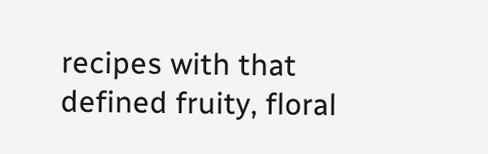recipes with that defined fruity, floral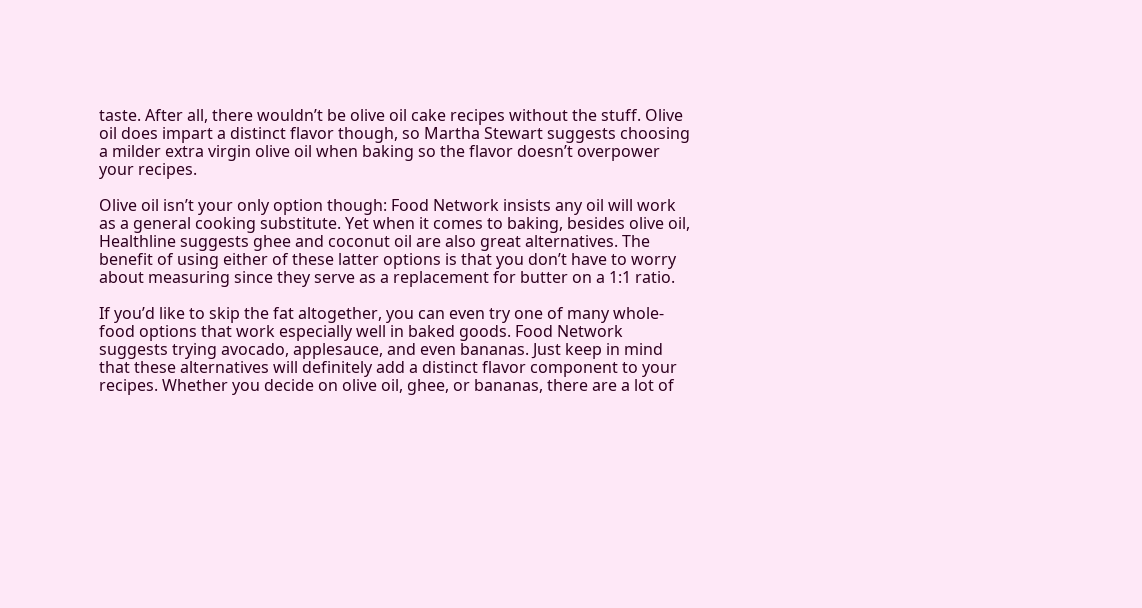taste. After all, there wouldn’t be olive oil cake recipes without the stuff. Olive oil does impart a distinct flavor though, so Martha Stewart suggests choosing a milder extra virgin olive oil when baking so the flavor doesn’t overpower your recipes.

Olive oil isn’t your only option though: Food Network insists any oil will work as a general cooking substitute. Yet when it comes to baking, besides olive oil, Healthline suggests ghee and coconut oil are also great alternatives. The benefit of using either of these latter options is that you don’t have to worry about measuring since they serve as a replacement for butter on a 1:1 ratio.

If you’d like to skip the fat altogether, you can even try one of many whole-food options that work especially well in baked goods. Food Network suggests trying avocado, applesauce, and even bananas. Just keep in mind that these alternatives will definitely add a distinct flavor component to your recipes. Whether you decide on olive oil, ghee, or bananas, there are a lot of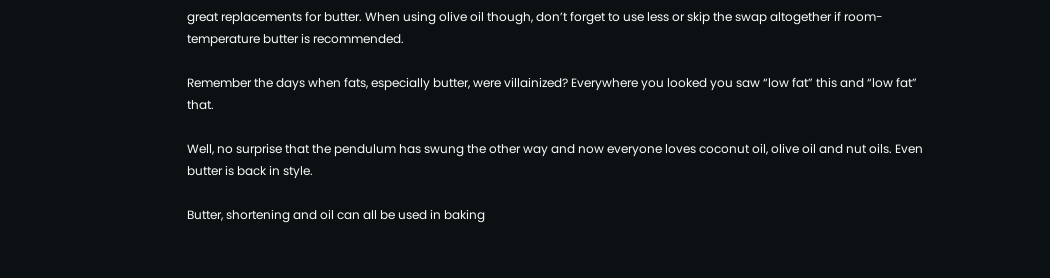great replacements for butter. When using olive oil though, don’t forget to use less or skip the swap altogether if room-temperature butter is recommended.

Remember the days when fats, especially butter, were villainized? Everywhere you looked you saw “low fat” this and “low fat” that.

Well, no surprise that the pendulum has swung the other way and now everyone loves coconut oil, olive oil and nut oils. Even butter is back in style.

Butter, shortening and oil can all be used in baking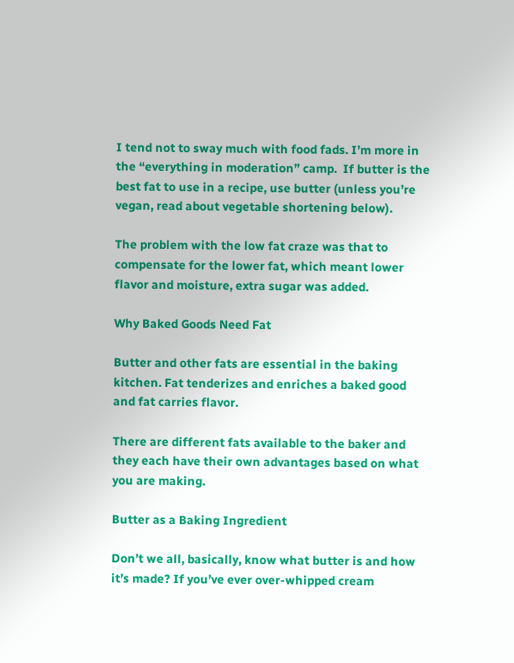I tend not to sway much with food fads. I’m more in the “everything in moderation” camp.  If butter is the best fat to use in a recipe, use butter (unless you’re vegan, read about vegetable shortening below).

The problem with the low fat craze was that to compensate for the lower fat, which meant lower flavor and moisture, extra sugar was added.

Why Baked Goods Need Fat

Butter and other fats are essential in the baking kitchen. Fat tenderizes and enriches a baked good and fat carries flavor.

There are different fats available to the baker and they each have their own advantages based on what you are making.

Butter as a Baking Ingredient

Don’t we all, basically, know what butter is and how it’s made? If you’ve ever over-whipped cream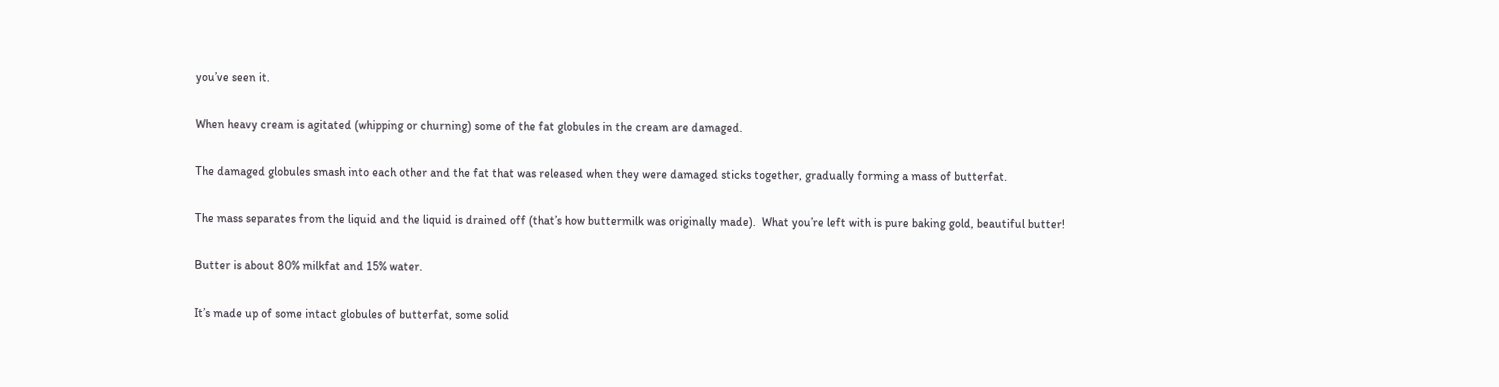you’ve seen it.

When heavy cream is agitated (whipping or churning) some of the fat globules in the cream are damaged.

The damaged globules smash into each other and the fat that was released when they were damaged sticks together, gradually forming a mass of butterfat.

The mass separates from the liquid and the liquid is drained off (that’s how buttermilk was originally made).  What you’re left with is pure baking gold, beautiful butter!

Butter is about 80% milkfat and 15% water.

It’s made up of some intact globules of butterfat, some solid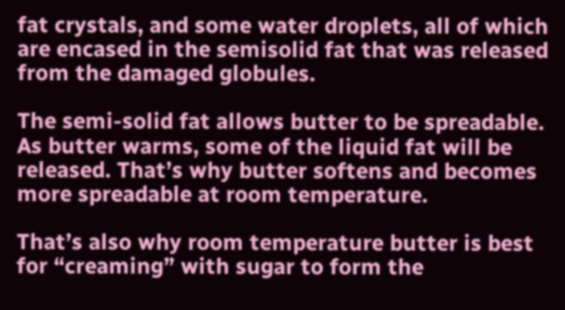fat crystals, and some water droplets, all of which are encased in the semisolid fat that was released from the damaged globules.

The semi-solid fat allows butter to be spreadable. As butter warms, some of the liquid fat will be released. That’s why butter softens and becomes more spreadable at room temperature.

That’s also why room temperature butter is best for “creaming” with sugar to form the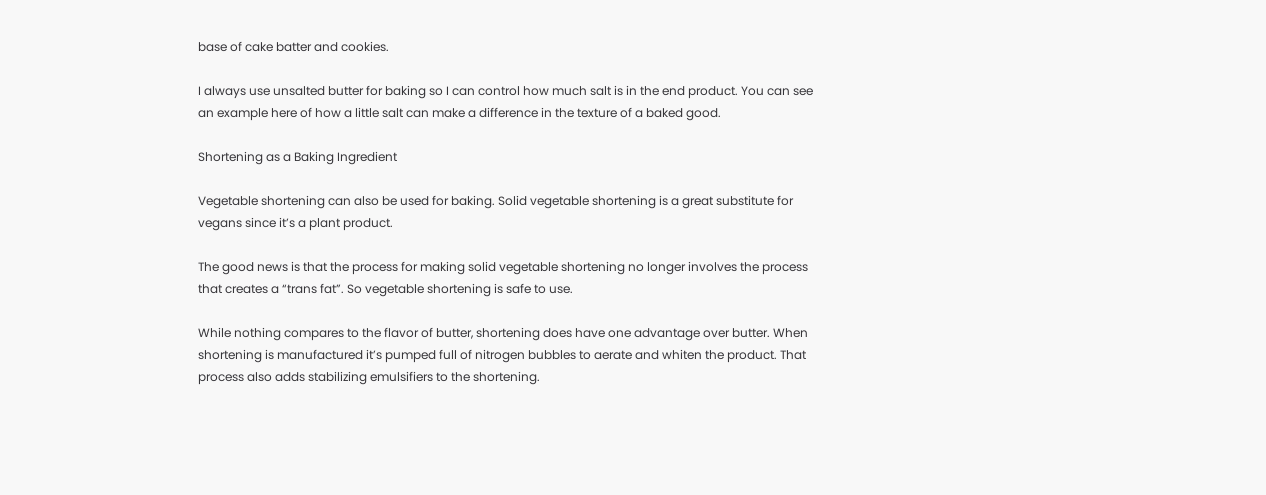base of cake batter and cookies.

I always use unsalted butter for baking so I can control how much salt is in the end product. You can see an example here of how a little salt can make a difference in the texture of a baked good.

Shortening as a Baking Ingredient

Vegetable shortening can also be used for baking. Solid vegetable shortening is a great substitute for vegans since it’s a plant product.

The good news is that the process for making solid vegetable shortening no longer involves the process that creates a “trans fat”. So vegetable shortening is safe to use.

While nothing compares to the flavor of butter, shortening does have one advantage over butter. When shortening is manufactured it’s pumped full of nitrogen bubbles to aerate and whiten the product. That process also adds stabilizing emulsifiers to the shortening.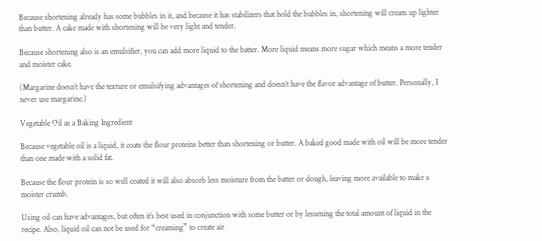Because shortening already has some bubbles in it, and because it has stabilizers that hold the bubbles in, shortening will cream up lighter than butter. A cake made with shortening will be very light and tender.

Because shortening also is an emulsifier, you can add more liquid to the batter. More liquid means more sugar which means a more tender and moister cake.

(Margarine doesn’t have the texture or emulsifying advantages of shortening and doesn’t have the flavor advantage of butter. Personally, I never use margarine.)

Vegetable Oil as a Baking Ingredient

Because vegetable oil is a liquid, it coats the flour proteins better than shortening or butter. A baked good made with oil will be more tender than one made with a solid fat.

Because the flour protein is so well coated it will also absorb less moisture from the batter or dough, leaving more available to make a moister crumb.

Using oil can have advantages, but often it’s best used in conjunction with some butter or by lessening the total amount of liquid in the recipe. Also, liquid oil can not be used for “creaming” to create air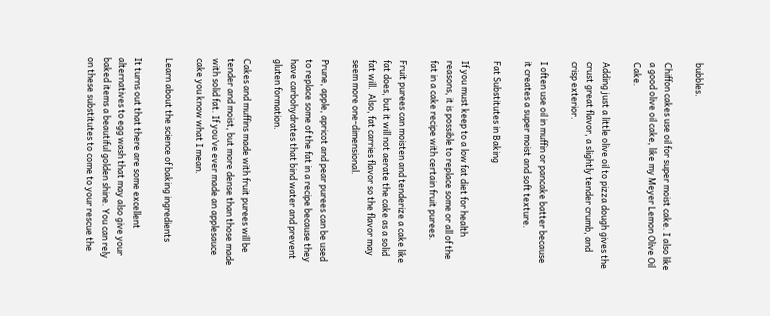bubbles.

Chiffon cakes use oil for super moist cake. I also like a good olive oil cake, like my Meyer Lemon Olive Oil Cake.

Adding just a little olive oil to pizza dough gives the crust great flavor, a slightly tender crumb, and crisp exterior.

I often use oil in muffin or pancake batter because it creates a super moist and soft texture.

Fat Substitutes in Baking

If you must keep to a low fat diet for health reasons, it is possible to replace some or all of the fat in a cake recipe with certain fruit purees.

Fruit purees can moisten and tenderize a cake like fat does, but it will not aerate the cake as a solid fat will.  Also, fat carries flavor so the flavor may seem more one-dimensional.

Prune, apple, apricot and pear purees can be used to replace some of the fat in a recipe because they have carbohydrates that bind water and prevent gluten formation.

Cakes and muffins made with fruit purees will be tender and moist, but more dense than those made with solid fat. If you’ve ever made an applesauce cake you know what I mean.

Learn about the science of baking ingredients

It turns out that there are some excellent alternatives to egg wash that may also give your baked items a beautiful golden shine. You can rely on these substitutes to come to your rescue the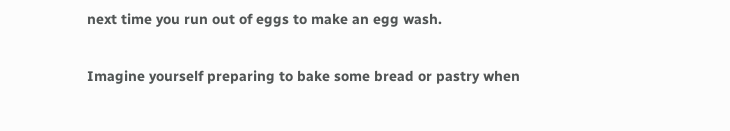next time you run out of eggs to make an egg wash.

Imagine yourself preparing to bake some bread or pastry when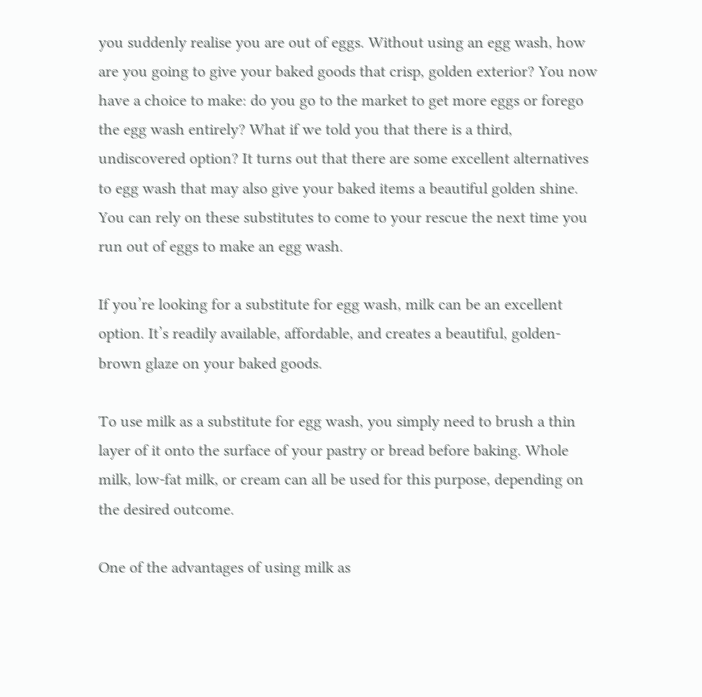you suddenly realise you are out of eggs. Without using an egg wash, how are you going to give your baked goods that crisp, golden exterior? You now have a choice to make: do you go to the market to get more eggs or forego the egg wash entirely? What if we told you that there is a third, undiscovered option? It turns out that there are some excellent alternatives to egg wash that may also give your baked items a beautiful golden shine. You can rely on these substitutes to come to your rescue the next time you run out of eggs to make an egg wash.

If you’re looking for a substitute for egg wash, milk can be an excellent option. It’s readily available, affordable, and creates a beautiful, golden-brown glaze on your baked goods.

To use milk as a substitute for egg wash, you simply need to brush a thin layer of it onto the surface of your pastry or bread before baking. Whole milk, low-fat milk, or cream can all be used for this purpose, depending on the desired outcome.

One of the advantages of using milk as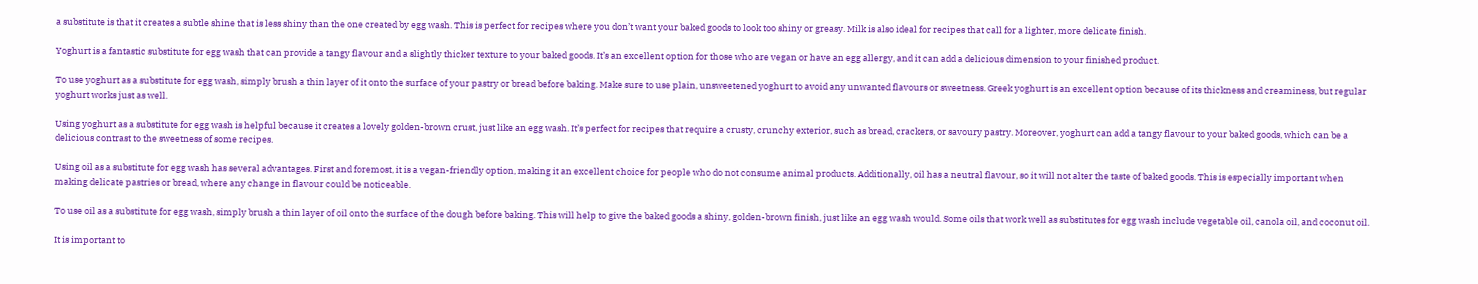a substitute is that it creates a subtle shine that is less shiny than the one created by egg wash. This is perfect for recipes where you don’t want your baked goods to look too shiny or greasy. Milk is also ideal for recipes that call for a lighter, more delicate finish.

Yoghurt is a fantastic substitute for egg wash that can provide a tangy flavour and a slightly thicker texture to your baked goods. It’s an excellent option for those who are vegan or have an egg allergy, and it can add a delicious dimension to your finished product.

To use yoghurt as a substitute for egg wash, simply brush a thin layer of it onto the surface of your pastry or bread before baking. Make sure to use plain, unsweetened yoghurt to avoid any unwanted flavours or sweetness. Greek yoghurt is an excellent option because of its thickness and creaminess, but regular yoghurt works just as well.

Using yoghurt as a substitute for egg wash is helpful because it creates a lovely golden-brown crust, just like an egg wash. It’s perfect for recipes that require a crusty, crunchy exterior, such as bread, crackers, or savoury pastry. Moreover, yoghurt can add a tangy flavour to your baked goods, which can be a delicious contrast to the sweetness of some recipes.

Using oil as a substitute for egg wash has several advantages. First and foremost, it is a vegan-friendly option, making it an excellent choice for people who do not consume animal products. Additionally, oil has a neutral flavour, so it will not alter the taste of baked goods. This is especially important when making delicate pastries or bread, where any change in flavour could be noticeable.

To use oil as a substitute for egg wash, simply brush a thin layer of oil onto the surface of the dough before baking. This will help to give the baked goods a shiny, golden-brown finish, just like an egg wash would. Some oils that work well as substitutes for egg wash include vegetable oil, canola oil, and coconut oil.

It is important to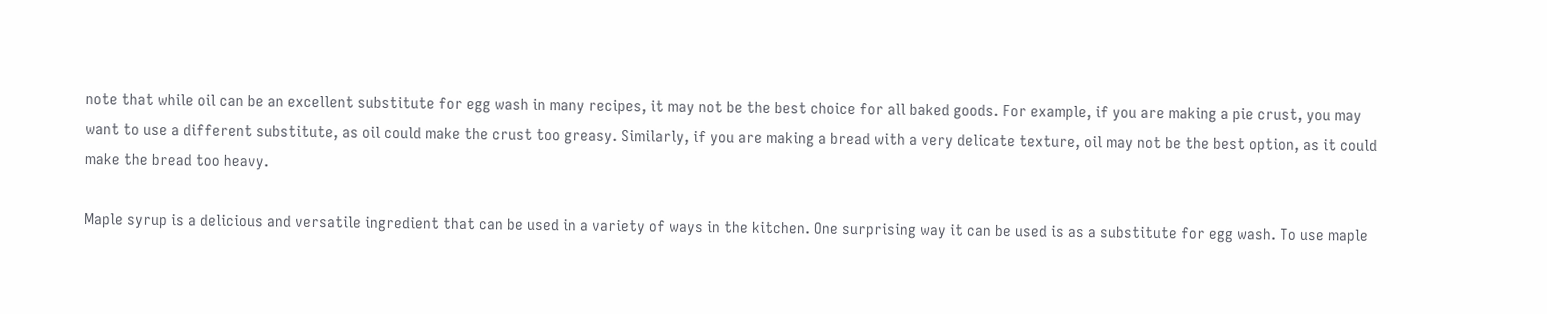note that while oil can be an excellent substitute for egg wash in many recipes, it may not be the best choice for all baked goods. For example, if you are making a pie crust, you may want to use a different substitute, as oil could make the crust too greasy. Similarly, if you are making a bread with a very delicate texture, oil may not be the best option, as it could make the bread too heavy.

Maple syrup is a delicious and versatile ingredient that can be used in a variety of ways in the kitchen. One surprising way it can be used is as a substitute for egg wash. To use maple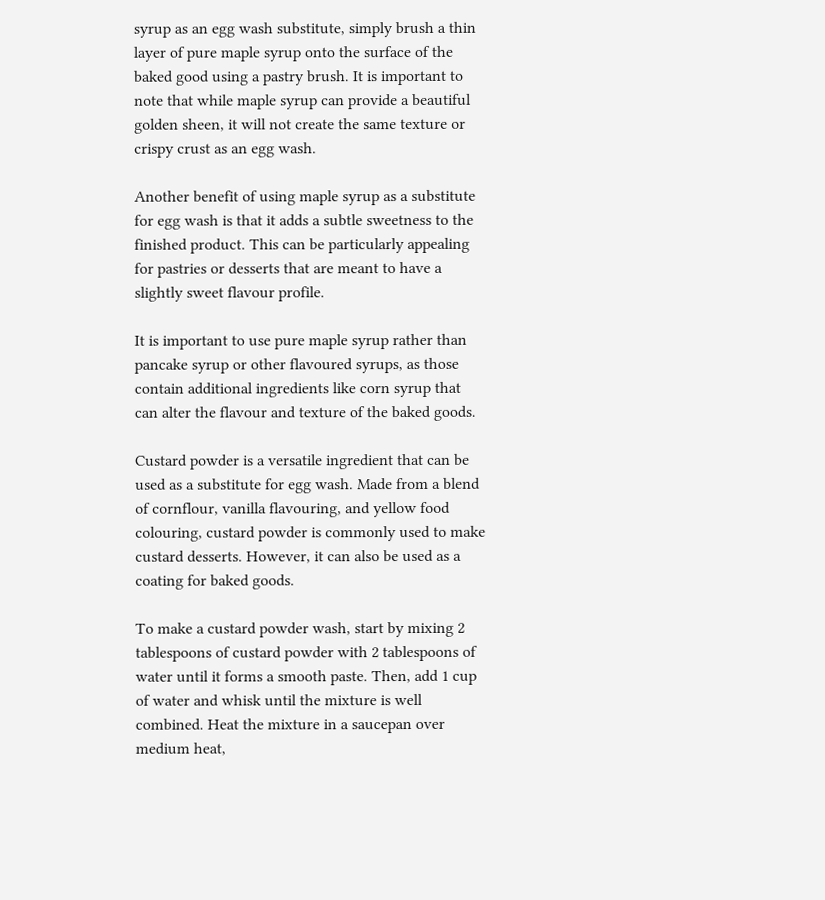syrup as an egg wash substitute, simply brush a thin layer of pure maple syrup onto the surface of the baked good using a pastry brush. It is important to note that while maple syrup can provide a beautiful golden sheen, it will not create the same texture or crispy crust as an egg wash.

Another benefit of using maple syrup as a substitute for egg wash is that it adds a subtle sweetness to the finished product. This can be particularly appealing for pastries or desserts that are meant to have a slightly sweet flavour profile.

It is important to use pure maple syrup rather than pancake syrup or other flavoured syrups, as those contain additional ingredients like corn syrup that can alter the flavour and texture of the baked goods.

Custard powder is a versatile ingredient that can be used as a substitute for egg wash. Made from a blend of cornflour, vanilla flavouring, and yellow food colouring, custard powder is commonly used to make custard desserts. However, it can also be used as a coating for baked goods.

To make a custard powder wash, start by mixing 2 tablespoons of custard powder with 2 tablespoons of water until it forms a smooth paste. Then, add 1 cup of water and whisk until the mixture is well combined. Heat the mixture in a saucepan over medium heat,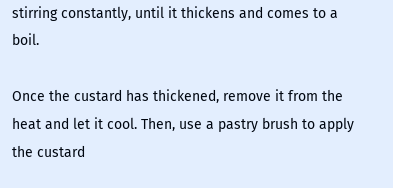stirring constantly, until it thickens and comes to a boil.

Once the custard has thickened, remove it from the heat and let it cool. Then, use a pastry brush to apply the custard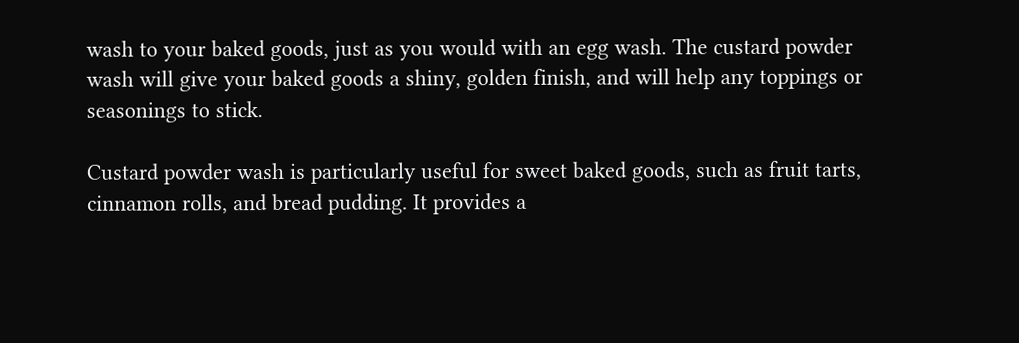wash to your baked goods, just as you would with an egg wash. The custard powder wash will give your baked goods a shiny, golden finish, and will help any toppings or seasonings to stick.

Custard powder wash is particularly useful for sweet baked goods, such as fruit tarts, cinnamon rolls, and bread pudding. It provides a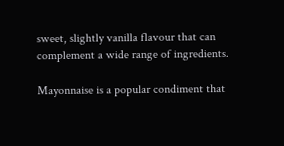sweet, slightly vanilla flavour that can complement a wide range of ingredients.

Mayonnaise is a popular condiment that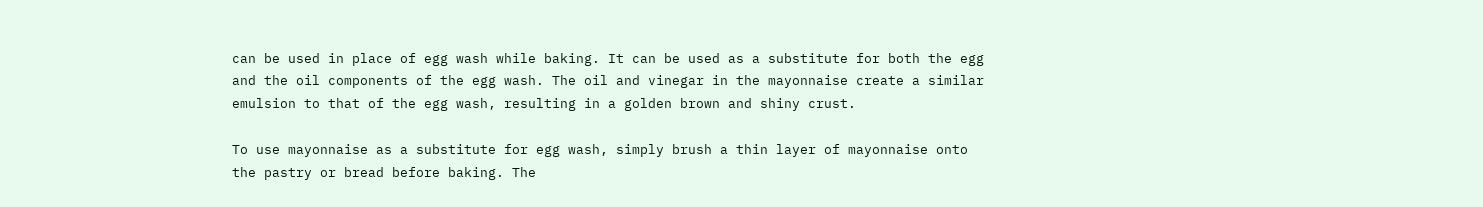can be used in place of egg wash while baking. It can be used as a substitute for both the egg and the oil components of the egg wash. The oil and vinegar in the mayonnaise create a similar emulsion to that of the egg wash, resulting in a golden brown and shiny crust.

To use mayonnaise as a substitute for egg wash, simply brush a thin layer of mayonnaise onto the pastry or bread before baking. The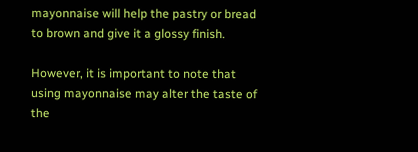mayonnaise will help the pastry or bread to brown and give it a glossy finish.

However, it is important to note that using mayonnaise may alter the taste of the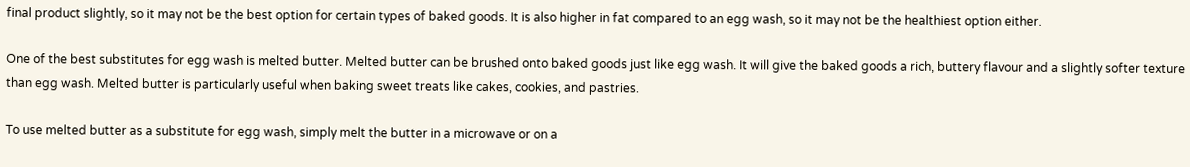final product slightly, so it may not be the best option for certain types of baked goods. It is also higher in fat compared to an egg wash, so it may not be the healthiest option either.

One of the best substitutes for egg wash is melted butter. Melted butter can be brushed onto baked goods just like egg wash. It will give the baked goods a rich, buttery flavour and a slightly softer texture than egg wash. Melted butter is particularly useful when baking sweet treats like cakes, cookies, and pastries.

To use melted butter as a substitute for egg wash, simply melt the butter in a microwave or on a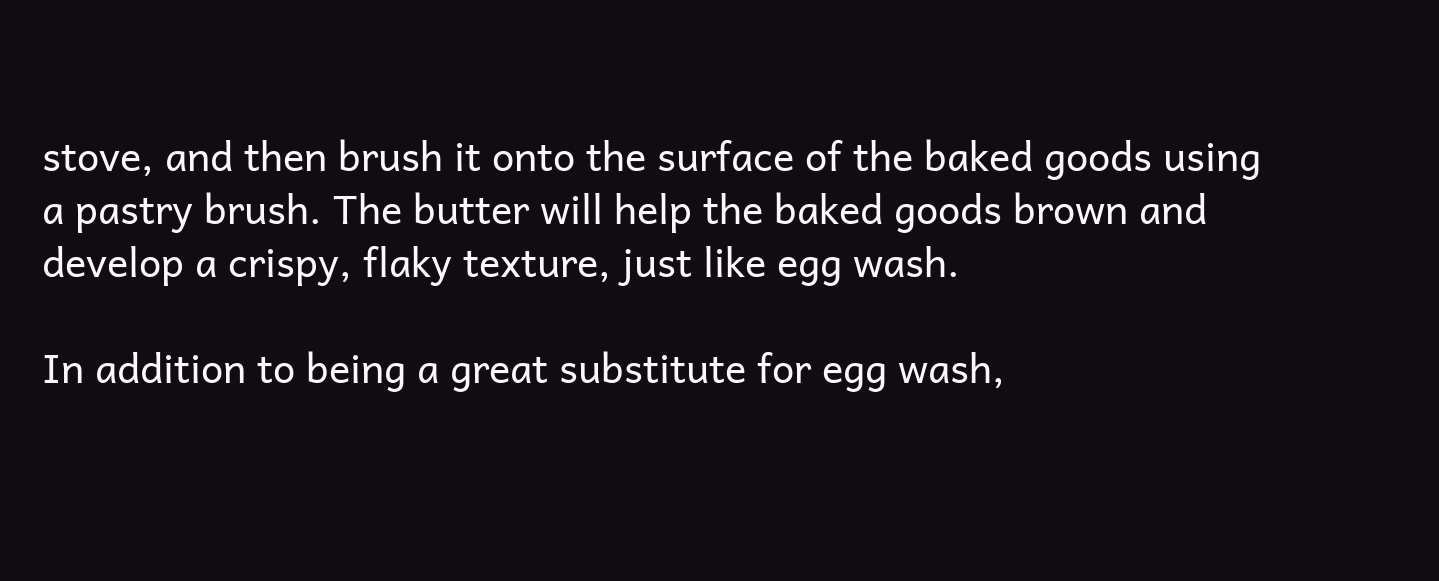stove, and then brush it onto the surface of the baked goods using a pastry brush. The butter will help the baked goods brown and develop a crispy, flaky texture, just like egg wash.

In addition to being a great substitute for egg wash,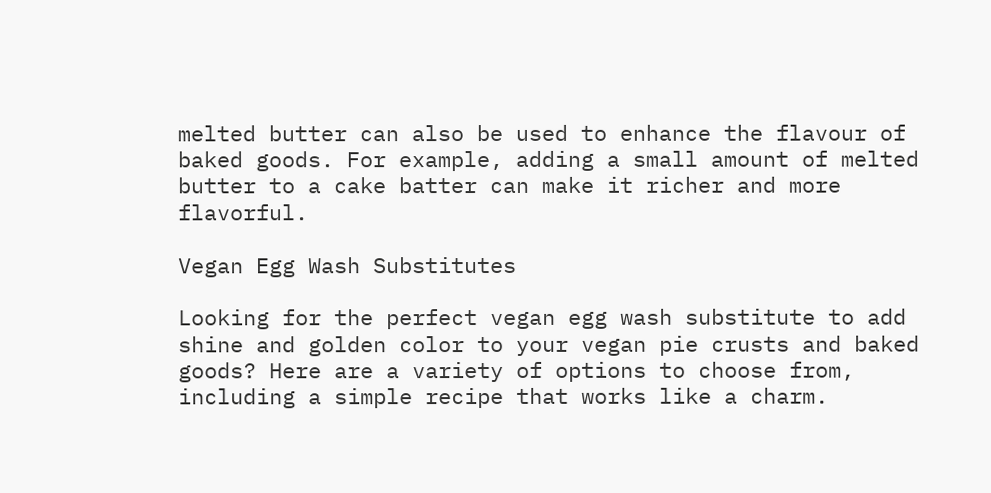melted butter can also be used to enhance the flavour of baked goods. For example, adding a small amount of melted butter to a cake batter can make it richer and more flavorful.

Vegan Egg Wash Substitutes

Looking for the perfect vegan egg wash substitute to add shine and golden color to your vegan pie crusts and baked goods? Here are a variety of options to choose from, including a simple recipe that works like a charm.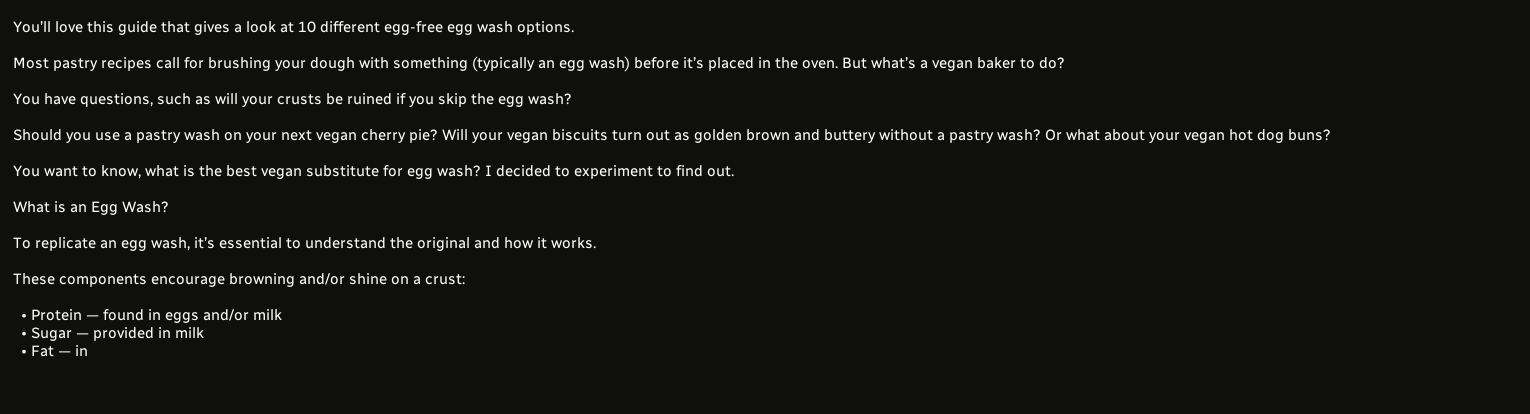You’ll love this guide that gives a look at 10 different egg-free egg wash options.

Most pastry recipes call for brushing your dough with something (typically an egg wash) before it’s placed in the oven. But what’s a vegan baker to do?

You have questions, such as will your crusts be ruined if you skip the egg wash?

Should you use a pastry wash on your next vegan cherry pie? Will your vegan biscuits turn out as golden brown and buttery without a pastry wash? Or what about your vegan hot dog buns?

You want to know, what is the best vegan substitute for egg wash? I decided to experiment to find out.

What is an Egg Wash?

To replicate an egg wash, it’s essential to understand the original and how it works.

These components encourage browning and/or shine on a crust:

  • Protein — found in eggs and/or milk
  • Sugar — provided in milk
  • Fat — in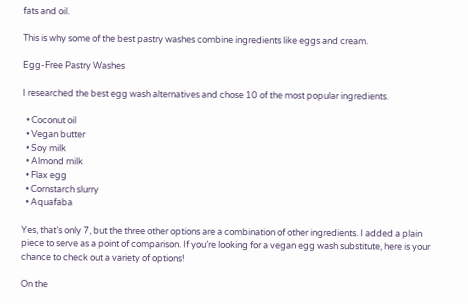fats and oil.

This is why some of the best pastry washes combine ingredients like eggs and cream.

Egg-Free Pastry Washes

I researched the best egg wash alternatives and chose 10 of the most popular ingredients.

  • Coconut oil
  • Vegan butter
  • Soy milk
  • Almond milk
  • Flax egg
  • Cornstarch slurry
  • Aquafaba

Yes, that’s only 7, but the three other options are a combination of other ingredients. I added a plain piece to serve as a point of comparison. If you’re looking for a vegan egg wash substitute, here is your chance to check out a variety of options!

On the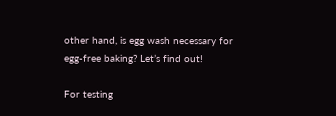other hand, is egg wash necessary for egg-free baking? Let’s find out!

For testing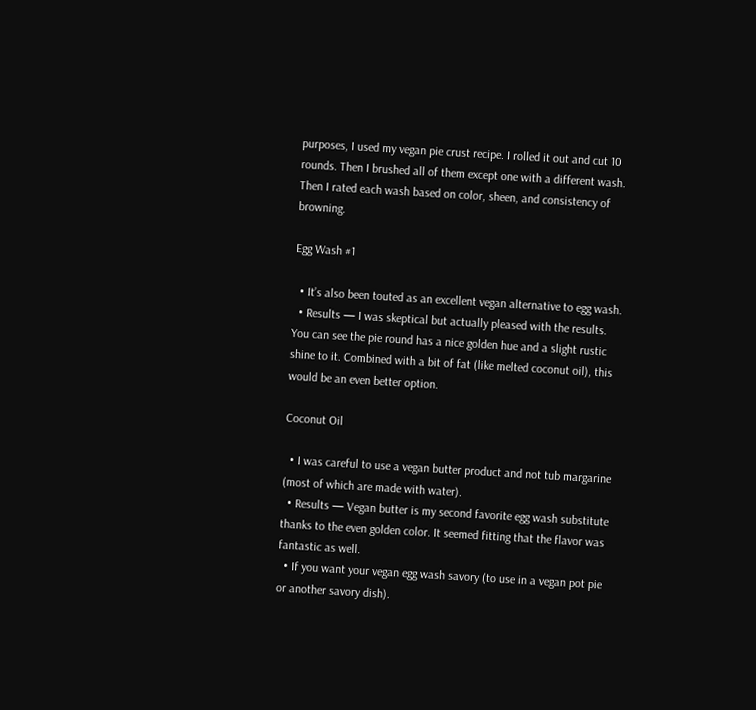purposes, I used my vegan pie crust recipe. I rolled it out and cut 10 rounds. Then I brushed all of them except one with a different wash. Then I rated each wash based on color, sheen, and consistency of browning.

Egg Wash #1

  • It’s also been touted as an excellent vegan alternative to egg wash.
  • Results — I was skeptical but actually pleased with the results. You can see the pie round has a nice golden hue and a slight rustic shine to it. Combined with a bit of fat (like melted coconut oil), this would be an even better option.

Coconut Oil

  • I was careful to use a vegan butter product and not tub margarine (most of which are made with water).
  • Results — Vegan butter is my second favorite egg wash substitute thanks to the even golden color. It seemed fitting that the flavor was fantastic as well.
  • If you want your vegan egg wash savory (to use in a vegan pot pie or another savory dish).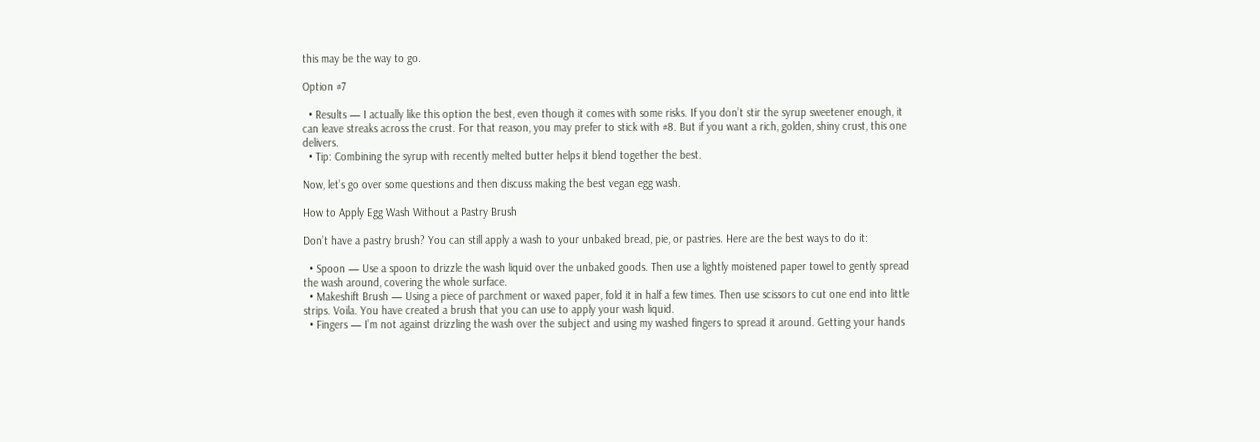this may be the way to go.

Option #7

  • Results — I actually like this option the best, even though it comes with some risks. If you don’t stir the syrup sweetener enough, it can leave streaks across the crust. For that reason, you may prefer to stick with #8. But if you want a rich, golden, shiny crust, this one delivers.
  • Tip: Combining the syrup with recently melted butter helps it blend together the best.

Now, let’s go over some questions and then discuss making the best vegan egg wash.

How to Apply Egg Wash Without a Pastry Brush

Don’t have a pastry brush? You can still apply a wash to your unbaked bread, pie, or pastries. Here are the best ways to do it:

  • Spoon — Use a spoon to drizzle the wash liquid over the unbaked goods. Then use a lightly moistened paper towel to gently spread the wash around, covering the whole surface.
  • Makeshift Brush — Using a piece of parchment or waxed paper, fold it in half a few times. Then use scissors to cut one end into little strips. Voila. You have created a brush that you can use to apply your wash liquid.
  • Fingers — I’m not against drizzling the wash over the subject and using my washed fingers to spread it around. Getting your hands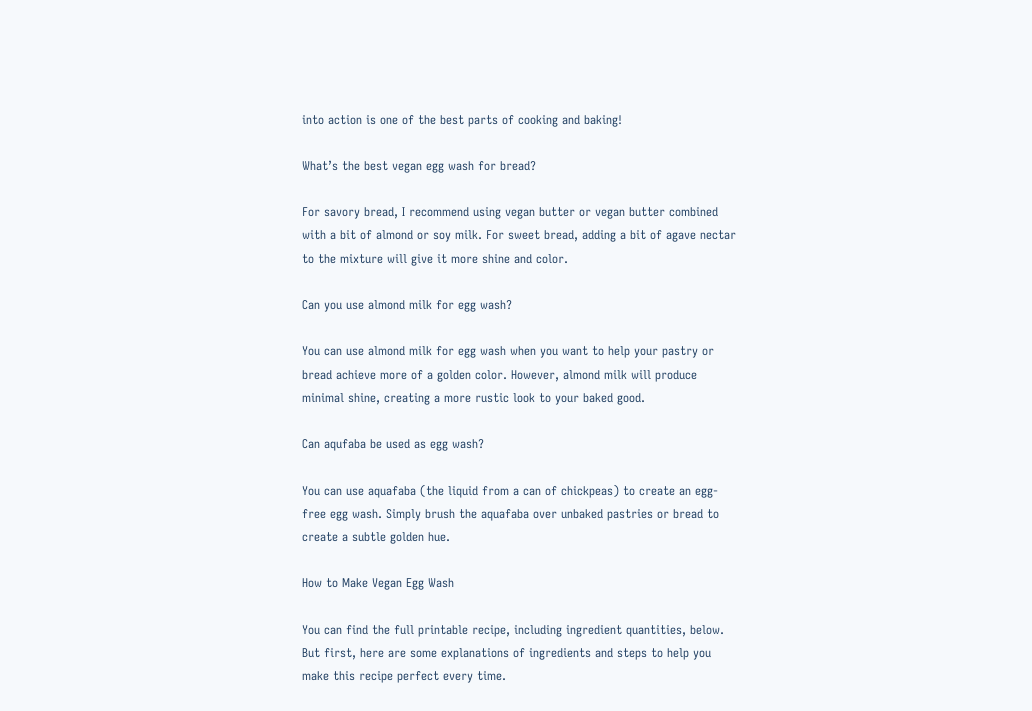into action is one of the best parts of cooking and baking!

What’s the best vegan egg wash for bread?

For savory bread, I recommend using vegan butter or vegan butter combined with a bit of almond or soy milk. For sweet bread, adding a bit of agave nectar to the mixture will give it more shine and color.

Can you use almond milk for egg wash?

You can use almond milk for egg wash when you want to help your pastry or bread achieve more of a golden color. However, almond milk will produce minimal shine, creating a more rustic look to your baked good.

Can aqufaba be used as egg wash?

You can use aquafaba (the liquid from a can of chickpeas) to create an egg-free egg wash. Simply brush the aquafaba over unbaked pastries or bread to create a subtle golden hue.

How to Make Vegan Egg Wash

You can find the full printable recipe, including ingredient quantities, below. But first, here are some explanations of ingredients and steps to help you make this recipe perfect every time.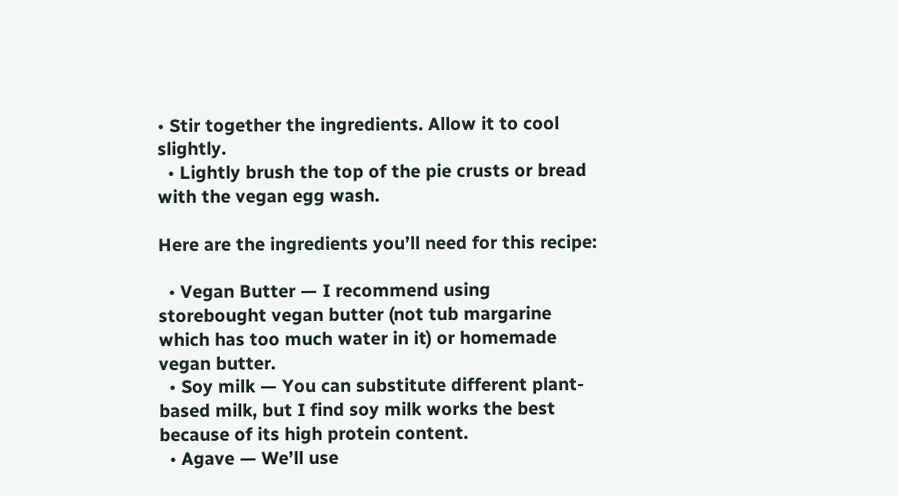• Stir together the ingredients. Allow it to cool slightly.
  • Lightly brush the top of the pie crusts or bread with the vegan egg wash.

Here are the ingredients you’ll need for this recipe:

  • Vegan Butter — I recommend using storebought vegan butter (not tub margarine which has too much water in it) or homemade vegan butter.
  • Soy milk — You can substitute different plant-based milk, but I find soy milk works the best because of its high protein content.
  • Agave — We’ll use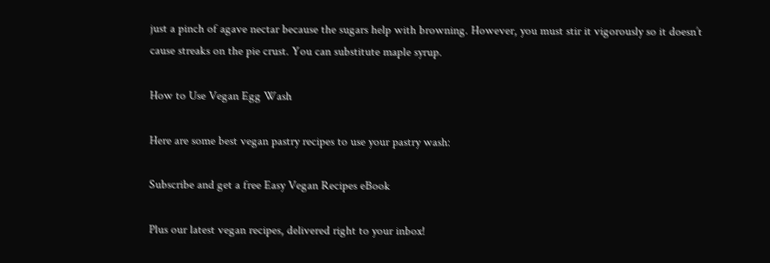just a pinch of agave nectar because the sugars help with browning. However, you must stir it vigorously so it doesn’t cause streaks on the pie crust. You can substitute maple syrup.

How to Use Vegan Egg Wash

Here are some best vegan pastry recipes to use your pastry wash:

Subscribe and get a free Easy Vegan Recipes eBook

Plus our latest vegan recipes, delivered right to your inbox!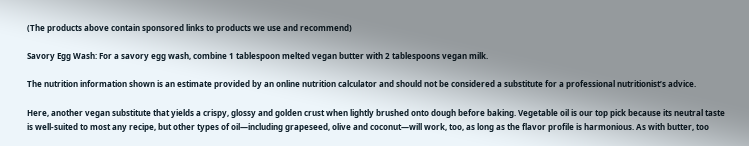(The products above contain sponsored links to products we use and recommend)

Savory Egg Wash: For a savory egg wash, combine 1 tablespoon melted vegan butter with 2 tablespoons vegan milk.

The nutrition information shown is an estimate provided by an online nutrition calculator and should not be considered a substitute for a professional nutritionist’s advice.

Here, another vegan substitute that yields a crispy, glossy and golden crust when lightly brushed onto dough before baking. Vegetable oil is our top pick because its neutral taste is well-suited to most any recipe, but other types of oil—including grapeseed, olive and coconut—will work, too, as long as the flavor profile is harmonious. As with butter, too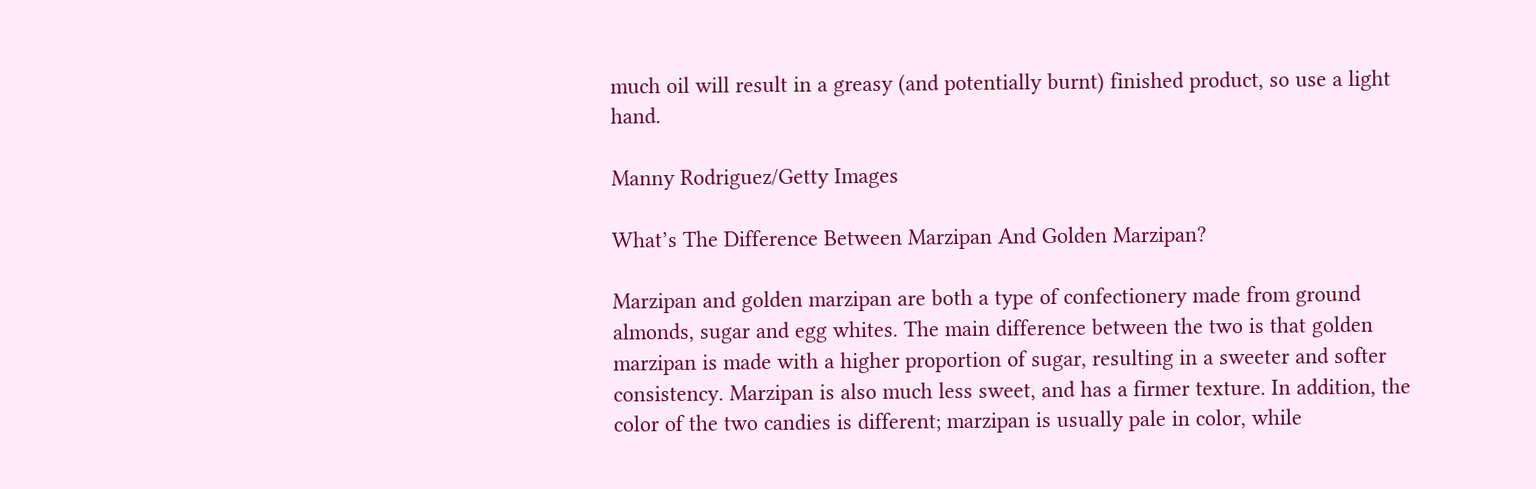much oil will result in a greasy (and potentially burnt) finished product, so use a light hand.

Manny Rodriguez/Getty Images

What’s The Difference Between Marzipan And Golden Marzipan?

Marzipan and golden marzipan are both a type of confectionery made from ground almonds, sugar and egg whites. The main difference between the two is that golden marzipan is made with a higher proportion of sugar, resulting in a sweeter and softer consistency. Marzipan is also much less sweet, and has a firmer texture. In addition, the color of the two candies is different; marzipan is usually pale in color, while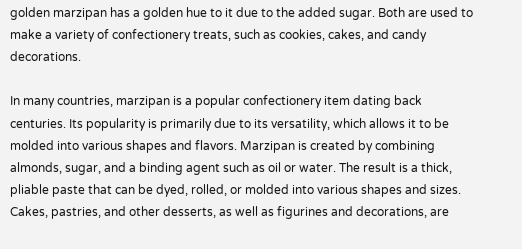golden marzipan has a golden hue to it due to the added sugar. Both are used to make a variety of confectionery treats, such as cookies, cakes, and candy decorations.

In many countries, marzipan is a popular confectionery item dating back centuries. Its popularity is primarily due to its versatility, which allows it to be molded into various shapes and flavors. Marzipan is created by combining almonds, sugar, and a binding agent such as oil or water. The result is a thick, pliable paste that can be dyed, rolled, or molded into various shapes and sizes. Cakes, pastries, and other desserts, as well as figurines and decorations, are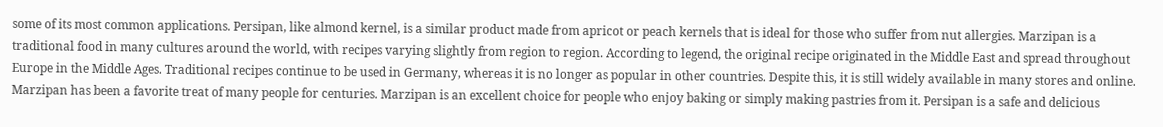some of its most common applications. Persipan, like almond kernel, is a similar product made from apricot or peach kernels that is ideal for those who suffer from nut allergies. Marzipan is a traditional food in many cultures around the world, with recipes varying slightly from region to region. According to legend, the original recipe originated in the Middle East and spread throughout Europe in the Middle Ages. Traditional recipes continue to be used in Germany, whereas it is no longer as popular in other countries. Despite this, it is still widely available in many stores and online. Marzipan has been a favorite treat of many people for centuries. Marzipan is an excellent choice for people who enjoy baking or simply making pastries from it. Persipan is a safe and delicious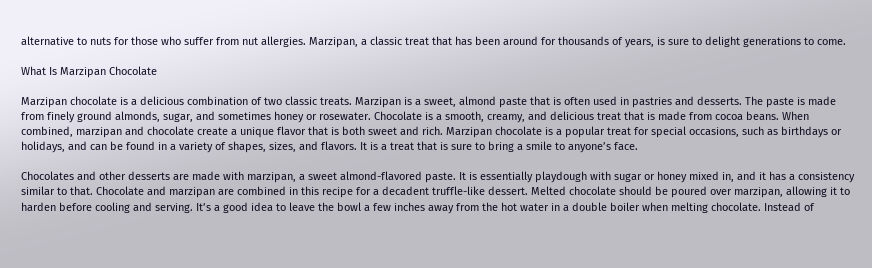alternative to nuts for those who suffer from nut allergies. Marzipan, a classic treat that has been around for thousands of years, is sure to delight generations to come.

What Is Marzipan Chocolate

Marzipan chocolate is a delicious combination of two classic treats. Marzipan is a sweet, almond paste that is often used in pastries and desserts. The paste is made from finely ground almonds, sugar, and sometimes honey or rosewater. Chocolate is a smooth, creamy, and delicious treat that is made from cocoa beans. When combined, marzipan and chocolate create a unique flavor that is both sweet and rich. Marzipan chocolate is a popular treat for special occasions, such as birthdays or holidays, and can be found in a variety of shapes, sizes, and flavors. It is a treat that is sure to bring a smile to anyone’s face.

Chocolates and other desserts are made with marzipan, a sweet almond-flavored paste. It is essentially playdough with sugar or honey mixed in, and it has a consistency similar to that. Chocolate and marzipan are combined in this recipe for a decadent truffle-like dessert. Melted chocolate should be poured over marzipan, allowing it to harden before cooling and serving. It’s a good idea to leave the bowl a few inches away from the hot water in a double boiler when melting chocolate. Instead of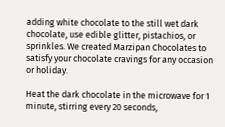adding white chocolate to the still wet dark chocolate, use edible glitter, pistachios, or sprinkles. We created Marzipan Chocolates to satisfy your chocolate cravings for any occasion or holiday.

Heat the dark chocolate in the microwave for 1 minute, stirring every 20 seconds,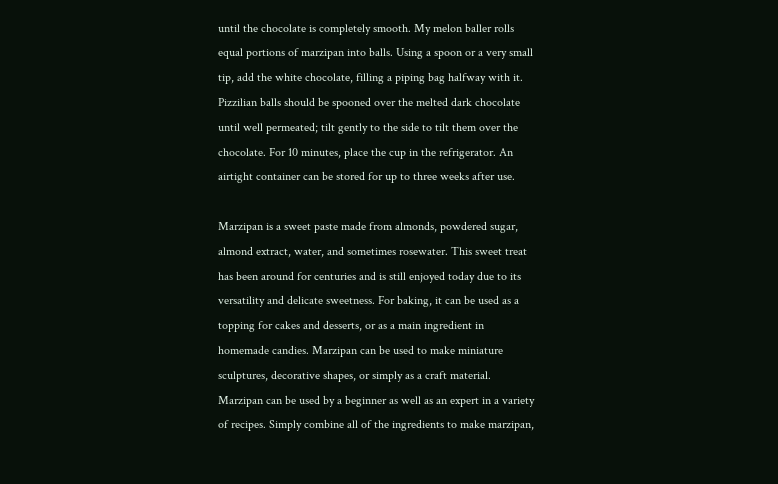until the chocolate is completely smooth. My melon baller rolls equal portions of marzipan into balls. Using a spoon or a very small tip, add the white chocolate, filling a piping bag halfway with it. Pizzilian balls should be spooned over the melted dark chocolate until well permeated; tilt gently to the side to tilt them over the chocolate. For 10 minutes, place the cup in the refrigerator. An airtight container can be stored for up to three weeks after use.

Marzipan is a sweet paste made from almonds, powdered sugar, almond extract, water, and sometimes rosewater. This sweet treat has been around for centuries and is still enjoyed today due to its versatility and delicate sweetness. For baking, it can be used as a topping for cakes and desserts, or as a main ingredient in homemade candies. Marzipan can be used to make miniature sculptures, decorative shapes, or simply as a craft material. Marzipan can be used by a beginner as well as an expert in a variety of recipes. Simply combine all of the ingredients to make marzipan,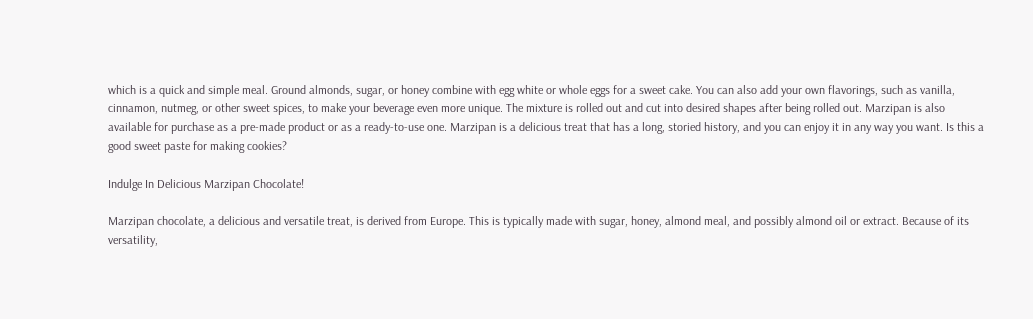which is a quick and simple meal. Ground almonds, sugar, or honey combine with egg white or whole eggs for a sweet cake. You can also add your own flavorings, such as vanilla, cinnamon, nutmeg, or other sweet spices, to make your beverage even more unique. The mixture is rolled out and cut into desired shapes after being rolled out. Marzipan is also available for purchase as a pre-made product or as a ready-to-use one. Marzipan is a delicious treat that has a long, storied history, and you can enjoy it in any way you want. Is this a good sweet paste for making cookies?

Indulge In Delicious Marzipan Chocolate!

Marzipan chocolate, a delicious and versatile treat, is derived from Europe. This is typically made with sugar, honey, almond meal, and possibly almond oil or extract. Because of its versatility,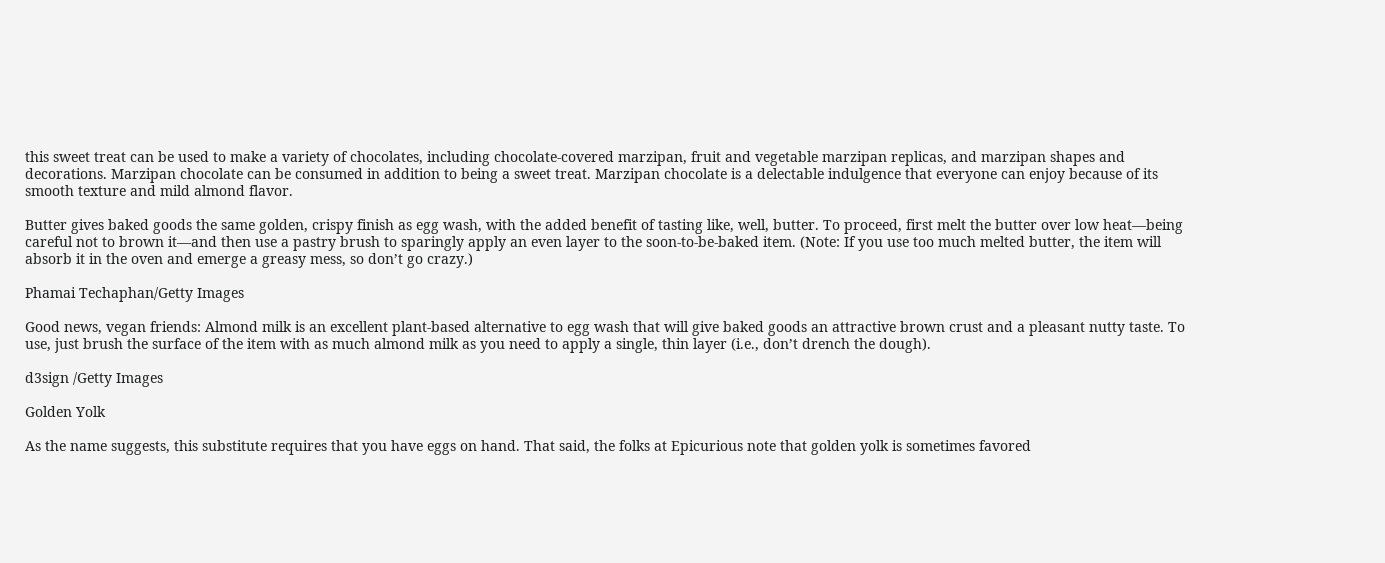this sweet treat can be used to make a variety of chocolates, including chocolate-covered marzipan, fruit and vegetable marzipan replicas, and marzipan shapes and decorations. Marzipan chocolate can be consumed in addition to being a sweet treat. Marzipan chocolate is a delectable indulgence that everyone can enjoy because of its smooth texture and mild almond flavor.

Butter gives baked goods the same golden, crispy finish as egg wash, with the added benefit of tasting like, well, butter. To proceed, first melt the butter over low heat—being careful not to brown it—and then use a pastry brush to sparingly apply an even layer to the soon-to-be-baked item. (Note: If you use too much melted butter, the item will absorb it in the oven and emerge a greasy mess, so don’t go crazy.)

Phamai Techaphan/Getty Images

Good news, vegan friends: Almond milk is an excellent plant-based alternative to egg wash that will give baked goods an attractive brown crust and a pleasant nutty taste. To use, just brush the surface of the item with as much almond milk as you need to apply a single, thin layer (i.e., don’t drench the dough).

d3sign /Getty Images

Golden Yolk

As the name suggests, this substitute requires that you have eggs on hand. That said, the folks at Epicurious note that golden yolk is sometimes favored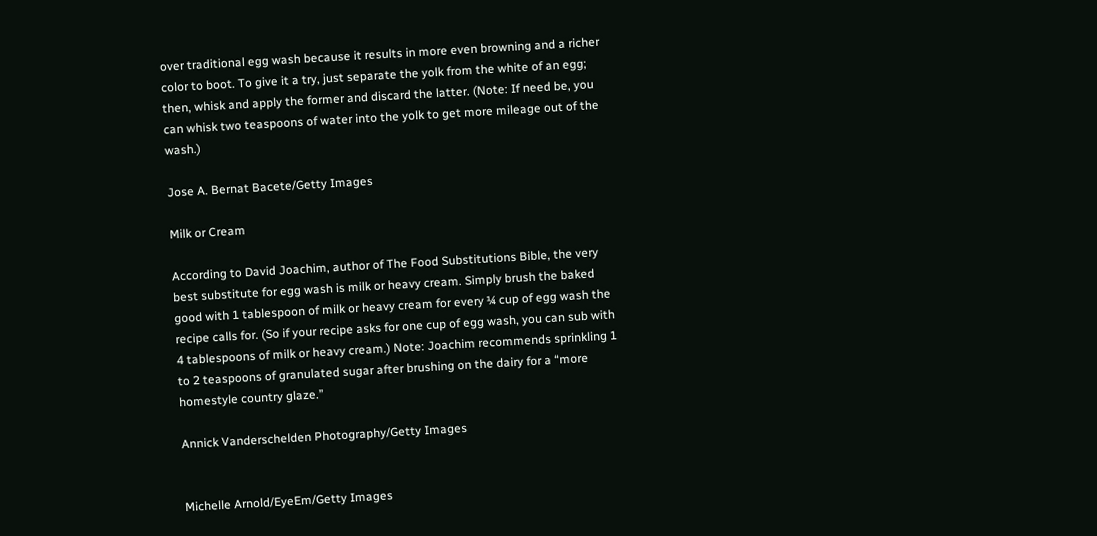over traditional egg wash because it results in more even browning and a richer color to boot. To give it a try, just separate the yolk from the white of an egg; then, whisk and apply the former and discard the latter. (Note: If need be, you can whisk two teaspoons of water into the yolk to get more mileage out of the wash.)

Jose A. Bernat Bacete/Getty Images

Milk or Cream

According to David Joachim, author of The Food Substitutions Bible, the very best substitute for egg wash is milk or heavy cream. Simply brush the baked good with 1 tablespoon of milk or heavy cream for every ¼ cup of egg wash the recipe calls for. (So if your recipe asks for one cup of egg wash, you can sub with 4 tablespoons of milk or heavy cream.) Note: Joachim recommends sprinkling 1 to 2 teaspoons of granulated sugar after brushing on the dairy for a “more homestyle country glaze.”

Annick Vanderschelden Photography/Getty Images


Michelle Arnold/EyeEm/Getty Images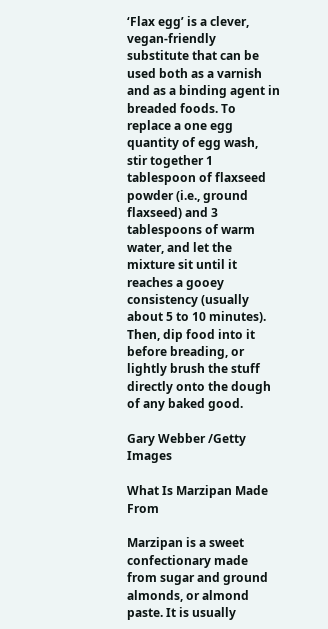‘Flax egg’ is a clever, vegan-friendly substitute that can be used both as a varnish and as a binding agent in breaded foods. To replace a one egg quantity of egg wash, stir together 1 tablespoon of flaxseed powder (i.e., ground flaxseed) and 3 tablespoons of warm water, and let the mixture sit until it reaches a gooey consistency (usually about 5 to 10 minutes). Then, dip food into it before breading, or lightly brush the stuff directly onto the dough of any baked good.

Gary Webber /Getty Images

What Is Marzipan Made From

Marzipan is a sweet confectionary made from sugar and ground almonds, or almond paste. It is usually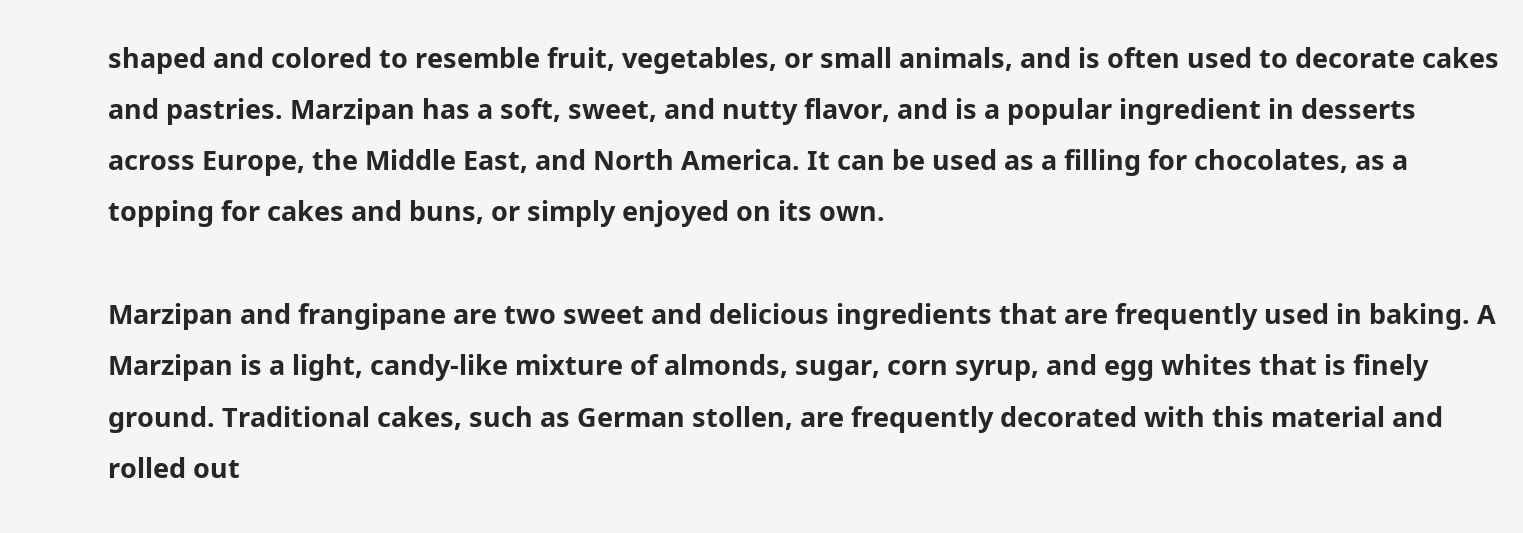shaped and colored to resemble fruit, vegetables, or small animals, and is often used to decorate cakes and pastries. Marzipan has a soft, sweet, and nutty flavor, and is a popular ingredient in desserts across Europe, the Middle East, and North America. It can be used as a filling for chocolates, as a topping for cakes and buns, or simply enjoyed on its own.

Marzipan and frangipane are two sweet and delicious ingredients that are frequently used in baking. A Marzipan is a light, candy-like mixture of almonds, sugar, corn syrup, and egg whites that is finely ground. Traditional cakes, such as German stollen, are frequently decorated with this material and rolled out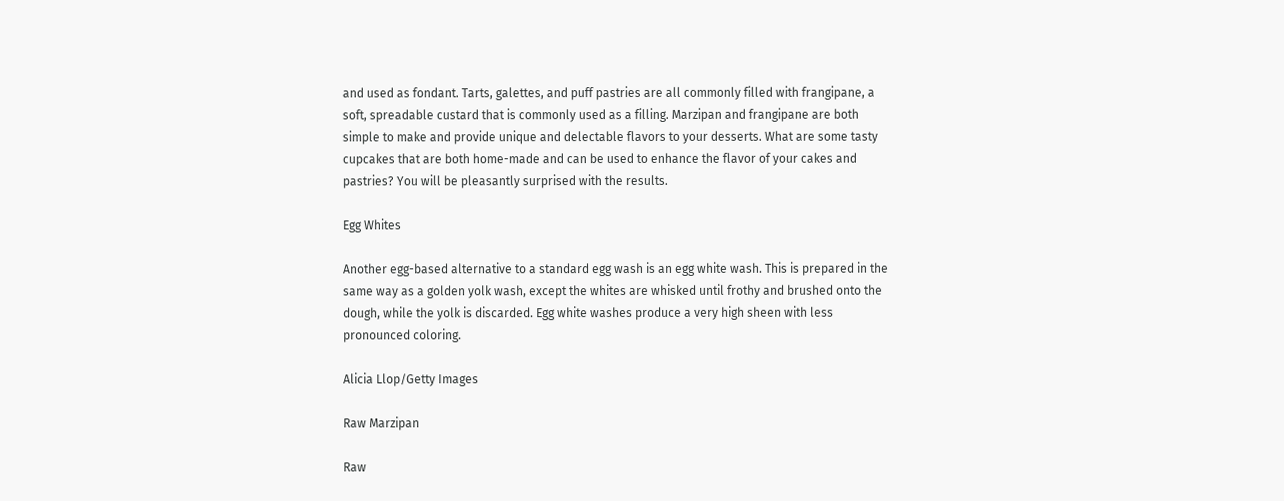and used as fondant. Tarts, galettes, and puff pastries are all commonly filled with frangipane, a soft, spreadable custard that is commonly used as a filling. Marzipan and frangipane are both simple to make and provide unique and delectable flavors to your desserts. What are some tasty cupcakes that are both home-made and can be used to enhance the flavor of your cakes and pastries? You will be pleasantly surprised with the results.

Egg Whites

Another egg-based alternative to a standard egg wash is an egg white wash. This is prepared in the same way as a golden yolk wash, except the whites are whisked until frothy and brushed onto the dough, while the yolk is discarded. Egg white washes produce a very high sheen with less pronounced coloring.

Alicia Llop/Getty Images

Raw Marzipan

Raw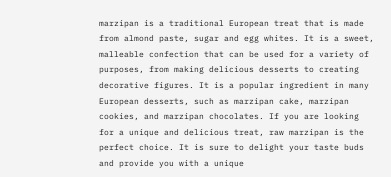marzipan is a traditional European treat that is made from almond paste, sugar and egg whites. It is a sweet, malleable confection that can be used for a variety of purposes, from making delicious desserts to creating decorative figures. It is a popular ingredient in many European desserts, such as marzipan cake, marzipan cookies, and marzipan chocolates. If you are looking for a unique and delicious treat, raw marzipan is the perfect choice. It is sure to delight your taste buds and provide you with a unique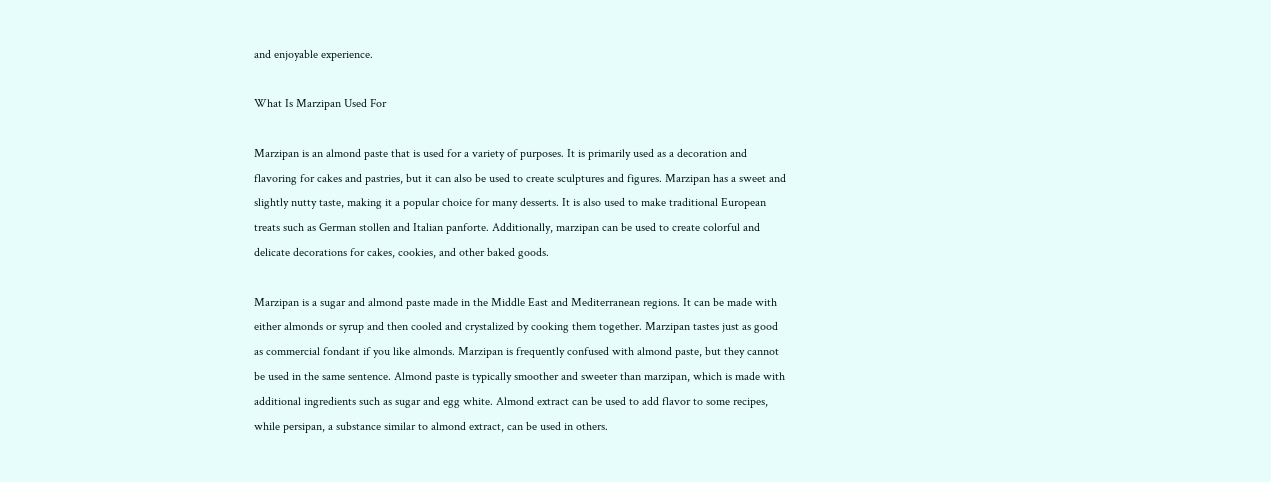and enjoyable experience.

What Is Marzipan Used For

Marzipan is an almond paste that is used for a variety of purposes. It is primarily used as a decoration and flavoring for cakes and pastries, but it can also be used to create sculptures and figures. Marzipan has a sweet and slightly nutty taste, making it a popular choice for many desserts. It is also used to make traditional European treats such as German stollen and Italian panforte. Additionally, marzipan can be used to create colorful and delicate decorations for cakes, cookies, and other baked goods.

Marzipan is a sugar and almond paste made in the Middle East and Mediterranean regions. It can be made with either almonds or syrup and then cooled and crystalized by cooking them together. Marzipan tastes just as good as commercial fondant if you like almonds. Marzipan is frequently confused with almond paste, but they cannot be used in the same sentence. Almond paste is typically smoother and sweeter than marzipan, which is made with additional ingredients such as sugar and egg white. Almond extract can be used to add flavor to some recipes, while persipan, a substance similar to almond extract, can be used in others.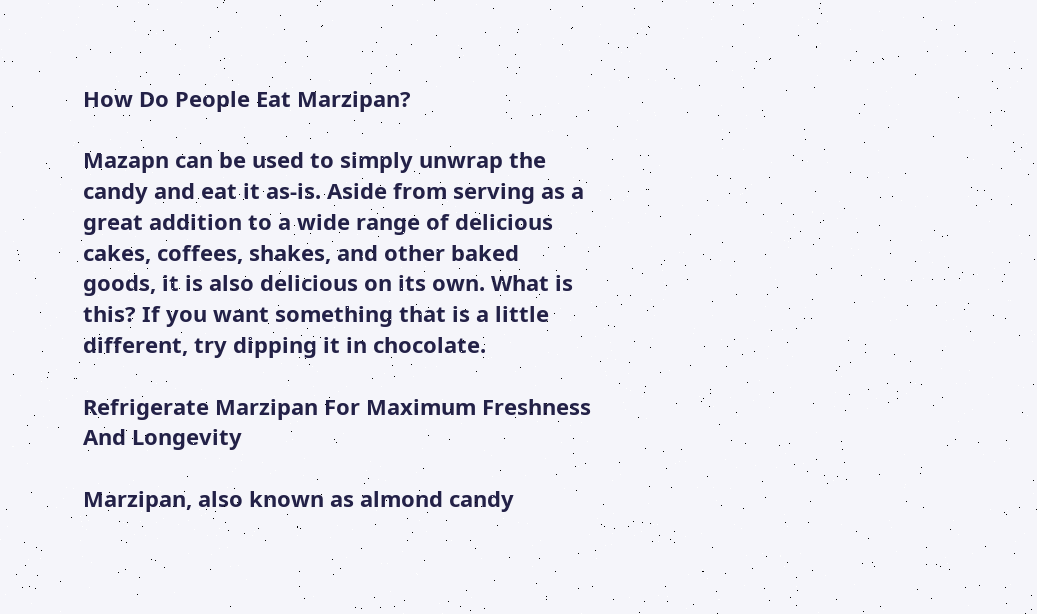How Do People Eat Marzipan?

Mazapn can be used to simply unwrap the candy and eat it as-is. Aside from serving as a great addition to a wide range of delicious cakes, coffees, shakes, and other baked goods, it is also delicious on its own. What is this? If you want something that is a little different, try dipping it in chocolate.

Refrigerate Marzipan For Maximum Freshness And Longevity

Marzipan, also known as almond candy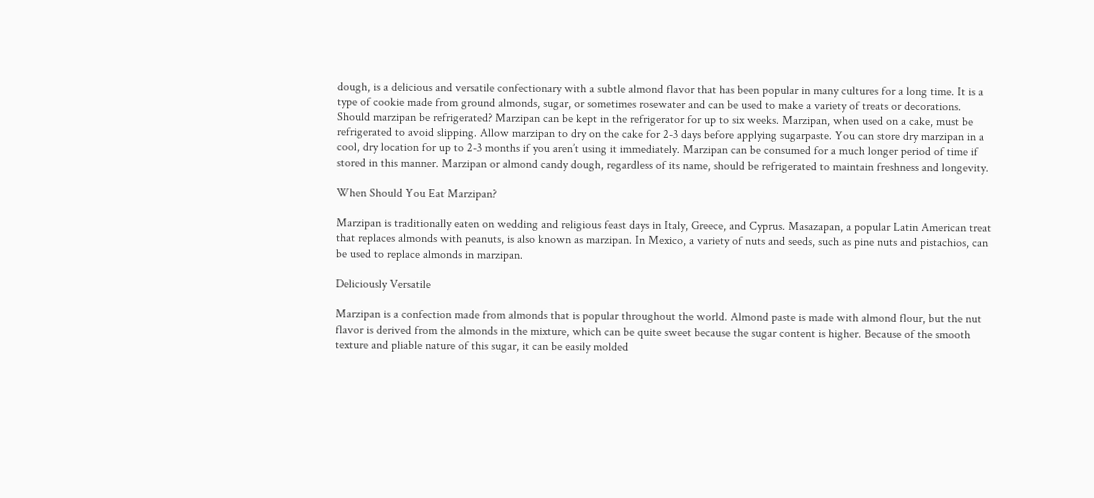dough, is a delicious and versatile confectionary with a subtle almond flavor that has been popular in many cultures for a long time. It is a type of cookie made from ground almonds, sugar, or sometimes rosewater and can be used to make a variety of treats or decorations. Should marzipan be refrigerated? Marzipan can be kept in the refrigerator for up to six weeks. Marzipan, when used on a cake, must be refrigerated to avoid slipping. Allow marzipan to dry on the cake for 2-3 days before applying sugarpaste. You can store dry marzipan in a cool, dry location for up to 2-3 months if you aren’t using it immediately. Marzipan can be consumed for a much longer period of time if stored in this manner. Marzipan or almond candy dough, regardless of its name, should be refrigerated to maintain freshness and longevity.

When Should You Eat Marzipan?

Marzipan is traditionally eaten on wedding and religious feast days in Italy, Greece, and Cyprus. Masazapan, a popular Latin American treat that replaces almonds with peanuts, is also known as marzipan. In Mexico, a variety of nuts and seeds, such as pine nuts and pistachios, can be used to replace almonds in marzipan.

Deliciously Versatile

Marzipan is a confection made from almonds that is popular throughout the world. Almond paste is made with almond flour, but the nut flavor is derived from the almonds in the mixture, which can be quite sweet because the sugar content is higher. Because of the smooth texture and pliable nature of this sugar, it can be easily molded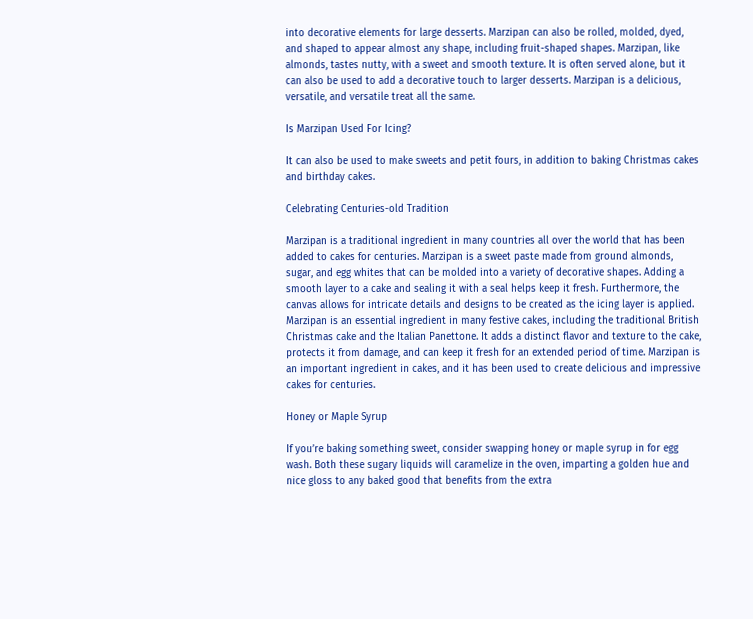into decorative elements for large desserts. Marzipan can also be rolled, molded, dyed, and shaped to appear almost any shape, including fruit-shaped shapes. Marzipan, like almonds, tastes nutty, with a sweet and smooth texture. It is often served alone, but it can also be used to add a decorative touch to larger desserts. Marzipan is a delicious, versatile, and versatile treat all the same.

Is Marzipan Used For Icing?

It can also be used to make sweets and petit fours, in addition to baking Christmas cakes and birthday cakes.

Celebrating Centuries-old Tradition

Marzipan is a traditional ingredient in many countries all over the world that has been added to cakes for centuries. Marzipan is a sweet paste made from ground almonds, sugar, and egg whites that can be molded into a variety of decorative shapes. Adding a smooth layer to a cake and sealing it with a seal helps keep it fresh. Furthermore, the canvas allows for intricate details and designs to be created as the icing layer is applied. Marzipan is an essential ingredient in many festive cakes, including the traditional British Christmas cake and the Italian Panettone. It adds a distinct flavor and texture to the cake, protects it from damage, and can keep it fresh for an extended period of time. Marzipan is an important ingredient in cakes, and it has been used to create delicious and impressive cakes for centuries.

Honey or Maple Syrup

If you’re baking something sweet, consider swapping honey or maple syrup in for egg wash. Both these sugary liquids will caramelize in the oven, imparting a golden hue and nice gloss to any baked good that benefits from the extra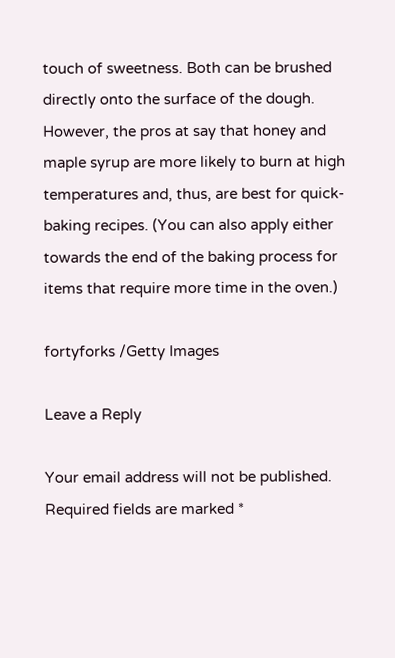touch of sweetness. Both can be brushed directly onto the surface of the dough. However, the pros at say that honey and maple syrup are more likely to burn at high temperatures and, thus, are best for quick-baking recipes. (You can also apply either towards the end of the baking process for items that require more time in the oven.)

fortyforks /Getty Images

Leave a Reply

Your email address will not be published. Required fields are marked *